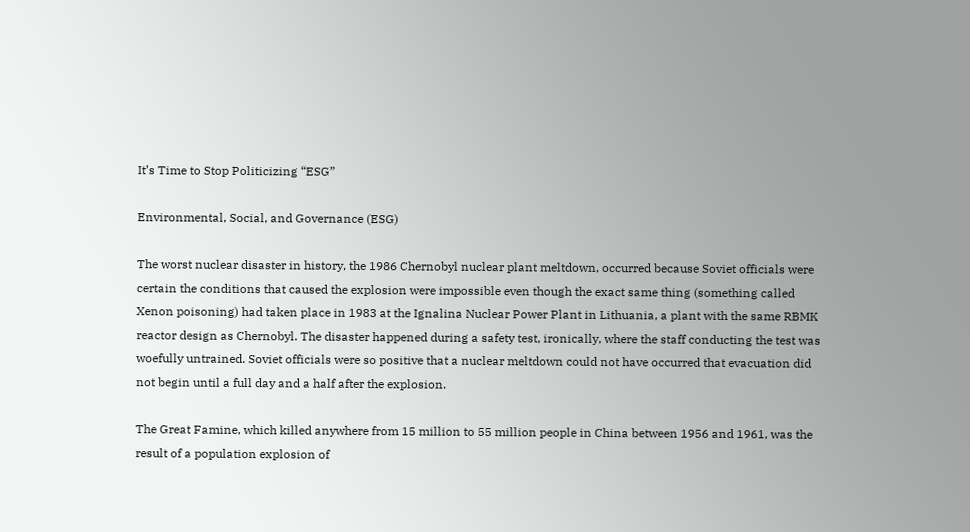It’s Time to Stop Politicizing “ESG”

Environmental, Social, and Governance (ESG)

The worst nuclear disaster in history, the 1986 Chernobyl nuclear plant meltdown, occurred because Soviet officials were certain the conditions that caused the explosion were impossible even though the exact same thing (something called Xenon poisoning) had taken place in 1983 at the Ignalina Nuclear Power Plant in Lithuania, a plant with the same RBMK reactor design as Chernobyl. The disaster happened during a safety test, ironically, where the staff conducting the test was woefully untrained. Soviet officials were so positive that a nuclear meltdown could not have occurred that evacuation did not begin until a full day and a half after the explosion.

The Great Famine, which killed anywhere from 15 million to 55 million people in China between 1956 and 1961, was the result of a population explosion of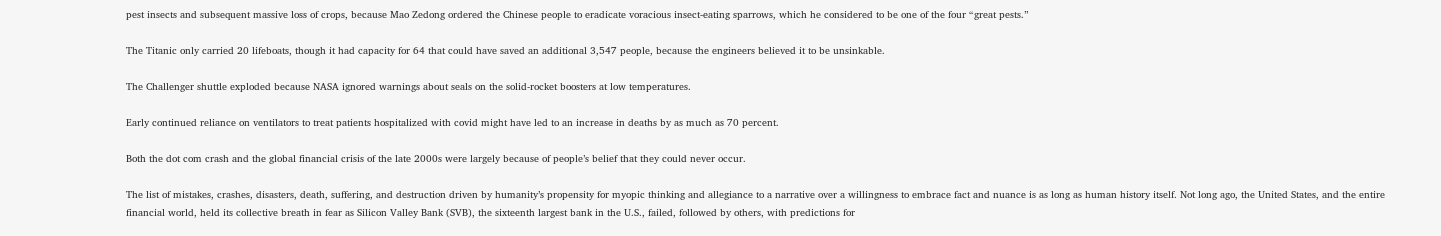pest insects and subsequent massive loss of crops, because Mao Zedong ordered the Chinese people to eradicate voracious insect-eating sparrows, which he considered to be one of the four “great pests.”

The Titanic only carried 20 lifeboats, though it had capacity for 64 that could have saved an additional 3,547 people, because the engineers believed it to be unsinkable.

The Challenger shuttle exploded because NASA ignored warnings about seals on the solid-rocket boosters at low temperatures.

Early continued reliance on ventilators to treat patients hospitalized with covid might have led to an increase in deaths by as much as 70 percent.

Both the dot com crash and the global financial crisis of the late 2000s were largely because of people’s belief that they could never occur.

The list of mistakes, crashes, disasters, death, suffering, and destruction driven by humanity’s propensity for myopic thinking and allegiance to a narrative over a willingness to embrace fact and nuance is as long as human history itself. Not long ago, the United States, and the entire financial world, held its collective breath in fear as Silicon Valley Bank (SVB), the sixteenth largest bank in the U.S., failed, followed by others, with predictions for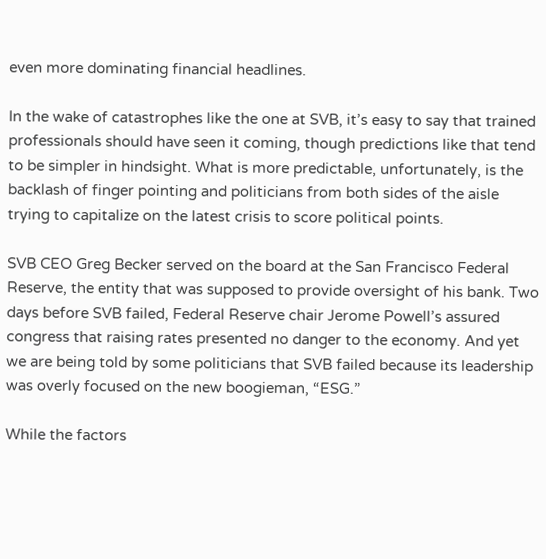even more dominating financial headlines.

In the wake of catastrophes like the one at SVB, it’s easy to say that trained professionals should have seen it coming, though predictions like that tend to be simpler in hindsight. What is more predictable, unfortunately, is the backlash of finger pointing and politicians from both sides of the aisle trying to capitalize on the latest crisis to score political points.

SVB CEO Greg Becker served on the board at the San Francisco Federal Reserve, the entity that was supposed to provide oversight of his bank. Two days before SVB failed, Federal Reserve chair Jerome Powell’s assured congress that raising rates presented no danger to the economy. And yet we are being told by some politicians that SVB failed because its leadership was overly focused on the new boogieman, “ESG.”

While the factors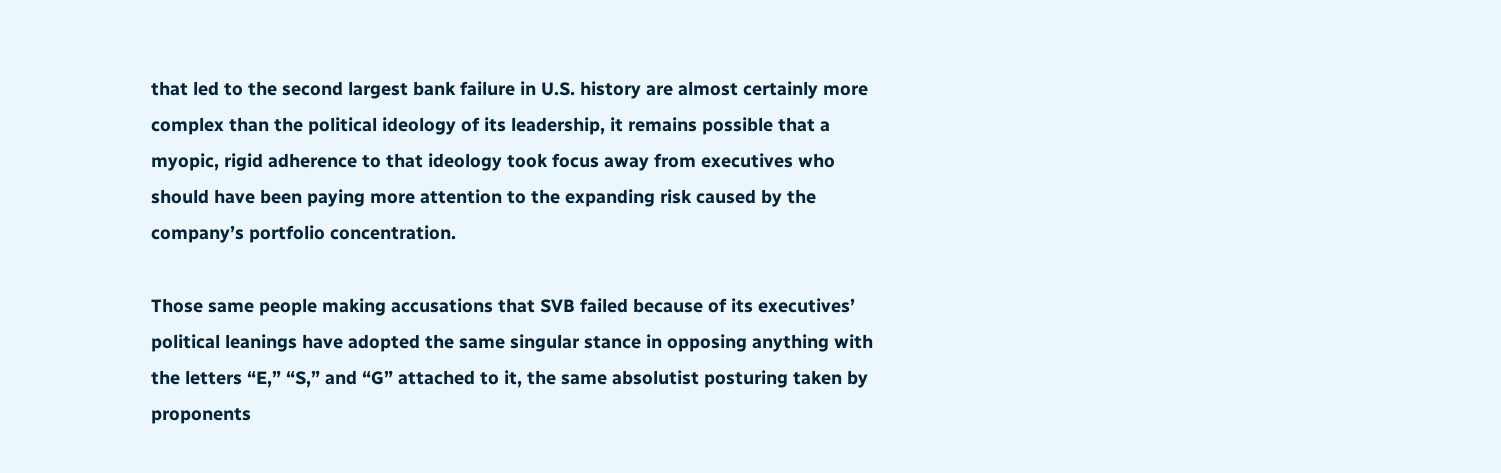that led to the second largest bank failure in U.S. history are almost certainly more complex than the political ideology of its leadership, it remains possible that a myopic, rigid adherence to that ideology took focus away from executives who should have been paying more attention to the expanding risk caused by the company’s portfolio concentration.

Those same people making accusations that SVB failed because of its executives’ political leanings have adopted the same singular stance in opposing anything with the letters “E,” “S,” and “G” attached to it, the same absolutist posturing taken by proponents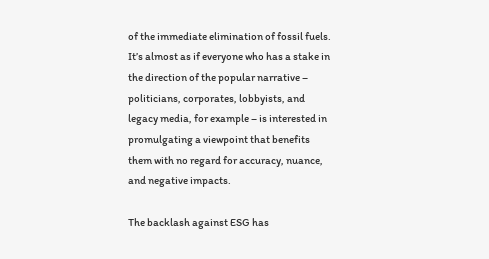of the immediate elimination of fossil fuels. It’s almost as if everyone who has a stake in the direction of the popular narrative – politicians, corporates, lobbyists, and legacy media, for example – is interested in promulgating a viewpoint that benefits them with no regard for accuracy, nuance, and negative impacts.

The backlash against ESG has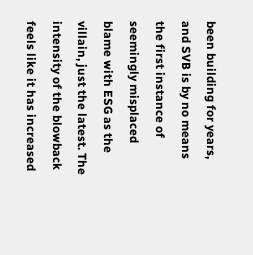been building for years, and SVB is by no means the first instance of seemingly misplaced blame with ESG as the villain, just the latest. The intensity of the blowback feels like it has increased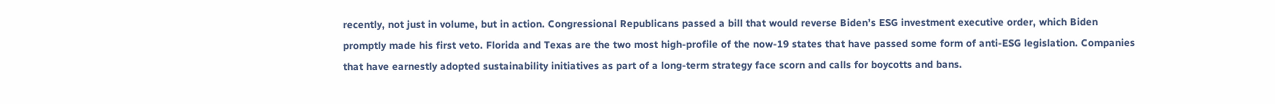recently, not just in volume, but in action. Congressional Republicans passed a bill that would reverse Biden’s ESG investment executive order, which Biden promptly made his first veto. Florida and Texas are the two most high-profile of the now-19 states that have passed some form of anti-ESG legislation. Companies that have earnestly adopted sustainability initiatives as part of a long-term strategy face scorn and calls for boycotts and bans.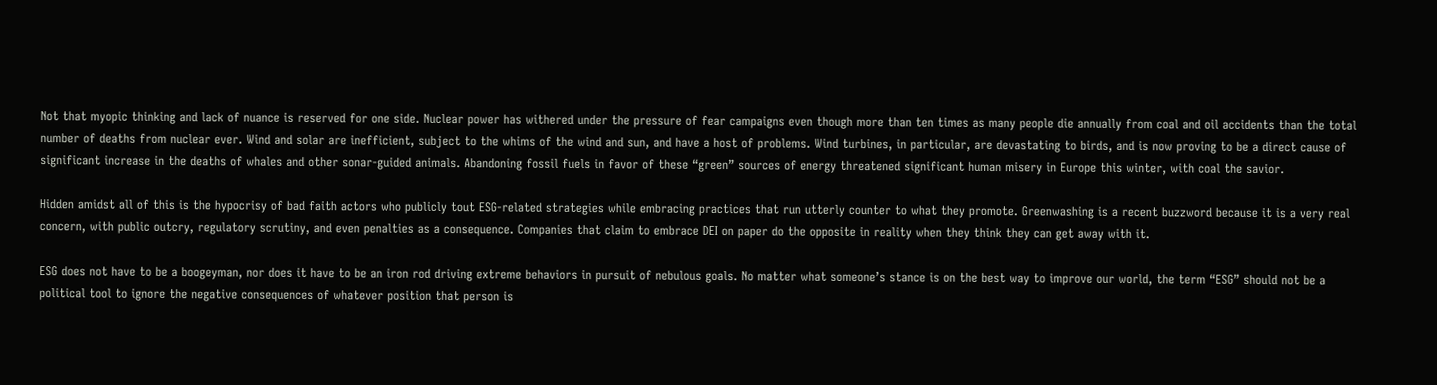Not that myopic thinking and lack of nuance is reserved for one side. Nuclear power has withered under the pressure of fear campaigns even though more than ten times as many people die annually from coal and oil accidents than the total number of deaths from nuclear ever. Wind and solar are inefficient, subject to the whims of the wind and sun, and have a host of problems. Wind turbines, in particular, are devastating to birds, and is now proving to be a direct cause of significant increase in the deaths of whales and other sonar-guided animals. Abandoning fossil fuels in favor of these “green” sources of energy threatened significant human misery in Europe this winter, with coal the savior.

Hidden amidst all of this is the hypocrisy of bad faith actors who publicly tout ESG-related strategies while embracing practices that run utterly counter to what they promote. Greenwashing is a recent buzzword because it is a very real concern, with public outcry, regulatory scrutiny, and even penalties as a consequence. Companies that claim to embrace DEI on paper do the opposite in reality when they think they can get away with it.

ESG does not have to be a boogeyman, nor does it have to be an iron rod driving extreme behaviors in pursuit of nebulous goals. No matter what someone’s stance is on the best way to improve our world, the term “ESG” should not be a political tool to ignore the negative consequences of whatever position that person is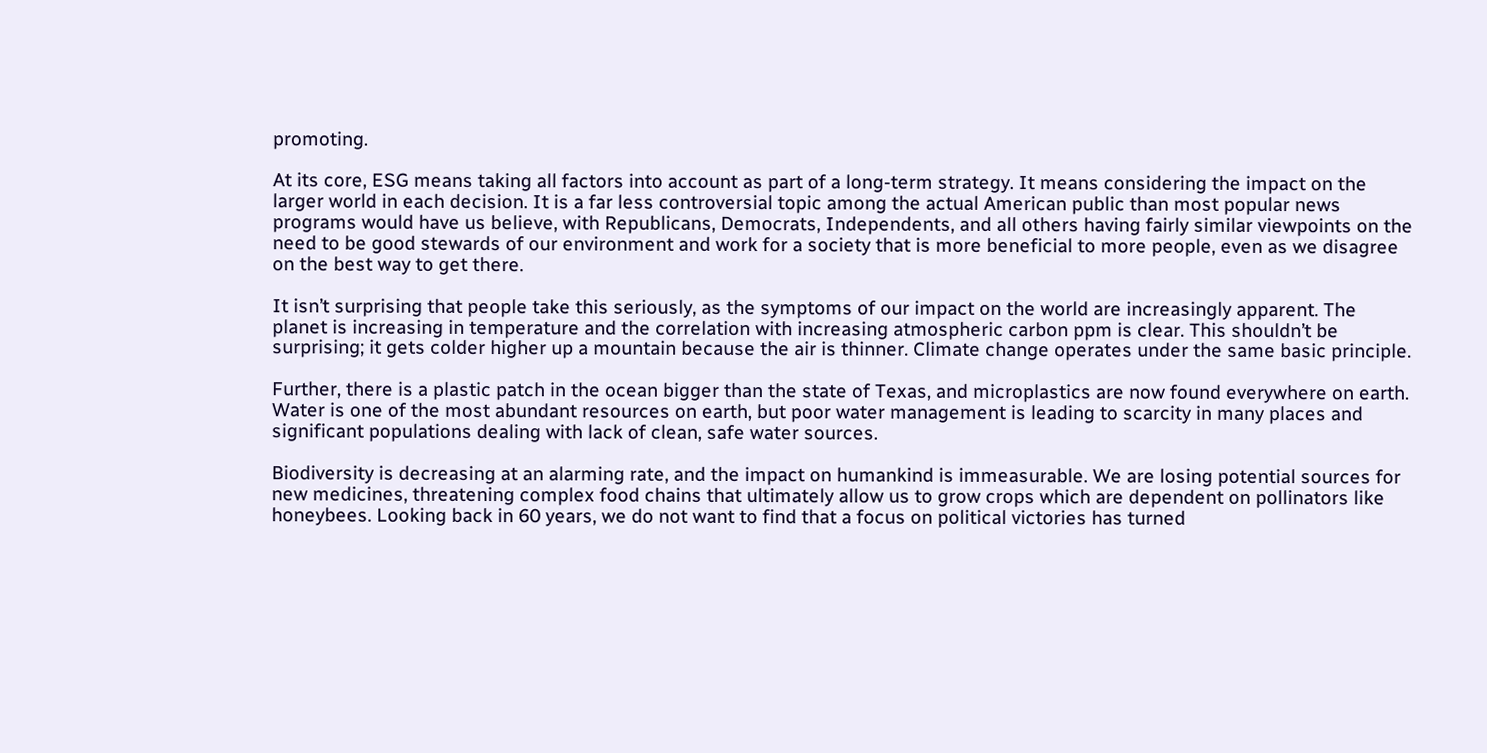promoting.

At its core, ESG means taking all factors into account as part of a long-term strategy. It means considering the impact on the larger world in each decision. It is a far less controversial topic among the actual American public than most popular news programs would have us believe, with Republicans, Democrats, Independents, and all others having fairly similar viewpoints on the need to be good stewards of our environment and work for a society that is more beneficial to more people, even as we disagree on the best way to get there.

It isn’t surprising that people take this seriously, as the symptoms of our impact on the world are increasingly apparent. The planet is increasing in temperature and the correlation with increasing atmospheric carbon ppm is clear. This shouldn’t be surprising; it gets colder higher up a mountain because the air is thinner. Climate change operates under the same basic principle.

Further, there is a plastic patch in the ocean bigger than the state of Texas, and microplastics are now found everywhere on earth. Water is one of the most abundant resources on earth, but poor water management is leading to scarcity in many places and significant populations dealing with lack of clean, safe water sources.

Biodiversity is decreasing at an alarming rate, and the impact on humankind is immeasurable. We are losing potential sources for new medicines, threatening complex food chains that ultimately allow us to grow crops which are dependent on pollinators like honeybees. Looking back in 60 years, we do not want to find that a focus on political victories has turned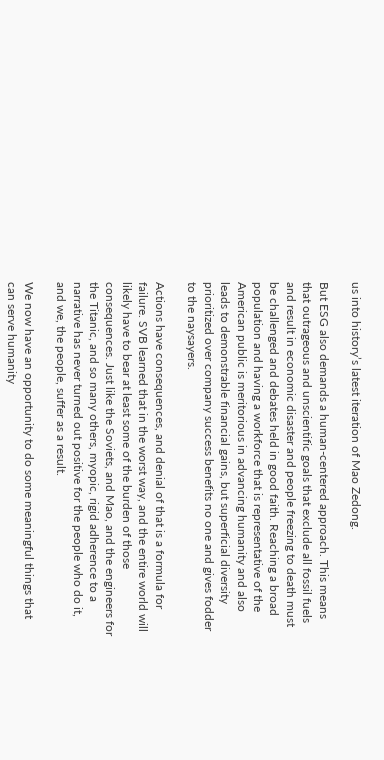us into history’s latest iteration of Mao Zedong.

But ESG also demands a human-centered approach. This means that outrageous and unscientific goals that exclude all fossil fuels and result in economic disaster and people freezing to death must be challenged and debates held in good faith. Reaching a broad population and having a workforce that is representative of the American public is meritorious in advancing humanity and also leads to demonstrable financial gains, but superficial diversity prioritized over company success benefits no one and gives fodder to the naysayers.

Actions have consequences, and denial of that is a formula for failure. SVB learned that in the worst way, and the entire world will likely have to bear at least some of the burden of those consequences. Just like the Soviets, and Mao, and the engineers for the Titanic, and so many others, myopic, rigid adherence to a narrative has never turned out positive for the people who do it, and we, the people, suffer as a result.

We now have an opportunity to do some meaningful things that can serve humanity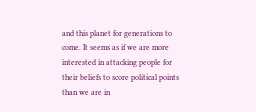and this planet for generations to come. It seems as if we are more interested in attacking people for their beliefs to score political points than we are in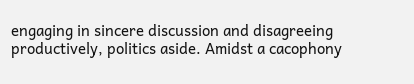engaging in sincere discussion and disagreeing productively, politics aside. Amidst a cacophony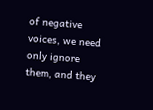of negative voices, we need only ignore them, and they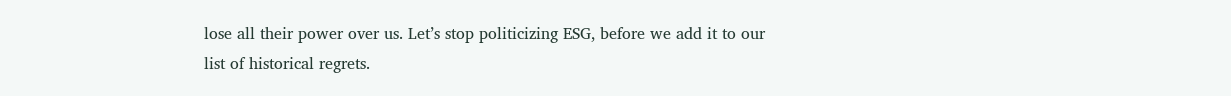lose all their power over us. Let’s stop politicizing ESG, before we add it to our list of historical regrets.